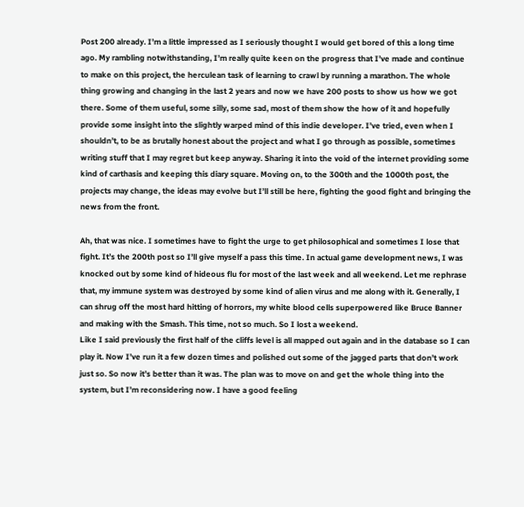Post 200 already. I’m a little impressed as I seriously thought I would get bored of this a long time ago. My rambling notwithstanding, I’m really quite keen on the progress that I’ve made and continue to make on this project, the herculean task of learning to crawl by running a marathon. The whole thing growing and changing in the last 2 years and now we have 200 posts to show us how we got there. Some of them useful, some silly, some sad, most of them show the how of it and hopefully provide some insight into the slightly warped mind of this indie developer. I’ve tried, even when I shouldn’t, to be as brutally honest about the project and what I go through as possible, sometimes writing stuff that I may regret but keep anyway. Sharing it into the void of the internet providing some kind of carthasis and keeping this diary square. Moving on, to the 300th and the 1000th post, the projects may change, the ideas may evolve but I’ll still be here, fighting the good fight and bringing the news from the front.

Ah, that was nice. I sometimes have to fight the urge to get philosophical and sometimes I lose that fight. It’s the 200th post so I’ll give myself a pass this time. In actual game development news, I was knocked out by some kind of hideous flu for most of the last week and all weekend. Let me rephrase that, my immune system was destroyed by some kind of alien virus and me along with it. Generally, I can shrug off the most hard hitting of horrors, my white blood cells superpowered like Bruce Banner and making with the Smash. This time, not so much. So I lost a weekend.
Like I said previously the first half of the cliffs level is all mapped out again and in the database so I can play it. Now I’ve run it a few dozen times and polished out some of the jagged parts that don’t work just so. So now it’s better than it was. The plan was to move on and get the whole thing into the system, but I’m reconsidering now. I have a good feeling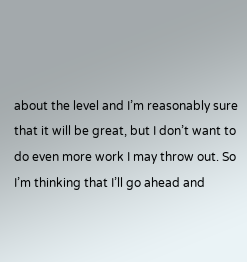about the level and I’m reasonably sure that it will be great, but I don’t want to do even more work I may throw out. So I’m thinking that I’ll go ahead and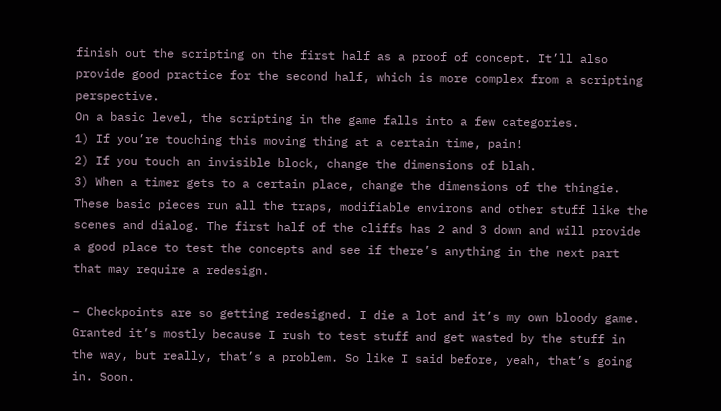finish out the scripting on the first half as a proof of concept. It’ll also provide good practice for the second half, which is more complex from a scripting perspective.
On a basic level, the scripting in the game falls into a few categories.
1) If you’re touching this moving thing at a certain time, pain!
2) If you touch an invisible block, change the dimensions of blah.
3) When a timer gets to a certain place, change the dimensions of the thingie.
These basic pieces run all the traps, modifiable environs and other stuff like the scenes and dialog. The first half of the cliffs has 2 and 3 down and will provide a good place to test the concepts and see if there’s anything in the next part that may require a redesign.

– Checkpoints are so getting redesigned. I die a lot and it’s my own bloody game. Granted it’s mostly because I rush to test stuff and get wasted by the stuff in the way, but really, that’s a problem. So like I said before, yeah, that’s going in. Soon.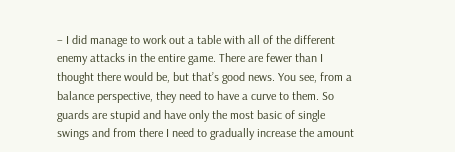– I did manage to work out a table with all of the different enemy attacks in the entire game. There are fewer than I thought there would be, but that’s good news. You see, from a balance perspective, they need to have a curve to them. So guards are stupid and have only the most basic of single swings and from there I need to gradually increase the amount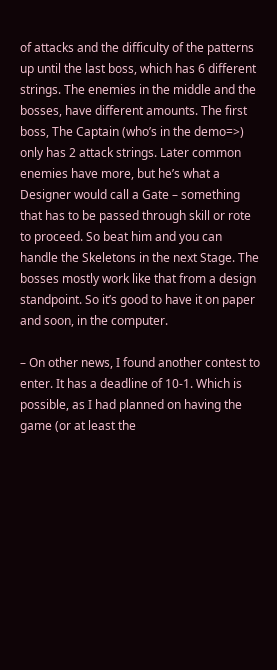of attacks and the difficulty of the patterns up until the last boss, which has 6 different strings. The enemies in the middle and the bosses, have different amounts. The first boss, The Captain (who’s in the demo=>) only has 2 attack strings. Later common enemies have more, but he’s what a Designer would call a Gate – something that has to be passed through skill or rote to proceed. So beat him and you can handle the Skeletons in the next Stage. The bosses mostly work like that from a design standpoint. So it’s good to have it on paper and soon, in the computer.

– On other news, I found another contest to enter. It has a deadline of 10-1. Which is possible, as I had planned on having the game (or at least the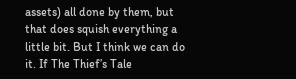assets) all done by them, but that does squish everything a little bit. But I think we can do it. If The Thief’s Tale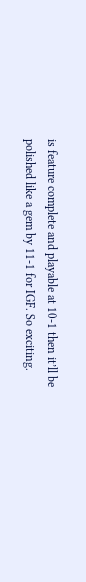is feature complete and playable at 10-1 then it’ll be polished like a gem by 11-1 for IGF. So exciting.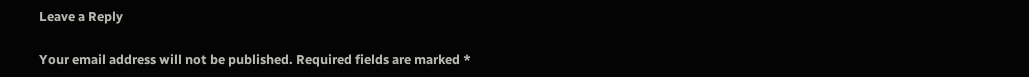Leave a Reply

Your email address will not be published. Required fields are marked *